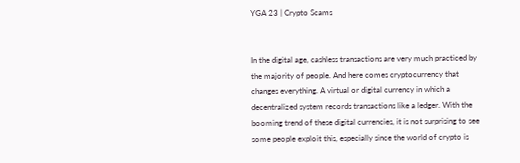YGA 23 | Crypto Scams


In the digital age, cashless transactions are very much practiced by the majority of people. And here comes cryptocurrency that changes everything. A virtual or digital currency in which a decentralized system records transactions like a ledger. With the booming trend of these digital currencies, it is not surprising to see some people exploit this, especially since the world of crypto is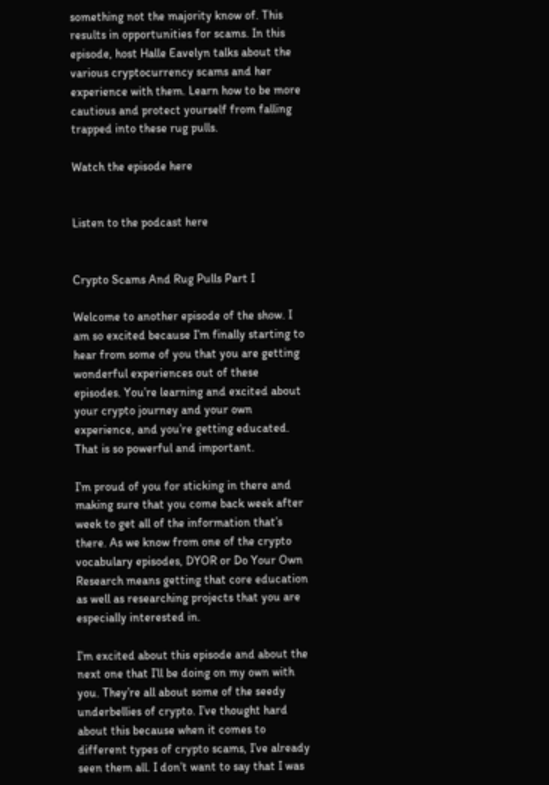something not the majority know of. This results in opportunities for scams. In this episode, host Halle Eavelyn talks about the various cryptocurrency scams and her experience with them. Learn how to be more cautious and protect yourself from falling trapped into these rug pulls.

Watch the episode here


Listen to the podcast here


Crypto Scams And Rug Pulls Part I

Welcome to another episode of the show. I am so excited because I’m finally starting to hear from some of you that you are getting wonderful experiences out of these episodes. You’re learning and excited about your crypto journey and your own experience, and you’re getting educated. That is so powerful and important.

I’m proud of you for sticking in there and making sure that you come back week after week to get all of the information that’s there. As we know from one of the crypto vocabulary episodes, DYOR or Do Your Own Research means getting that core education as well as researching projects that you are especially interested in.

I’m excited about this episode and about the next one that I’ll be doing on my own with you. They’re all about some of the seedy underbellies of crypto. I’ve thought hard about this because when it comes to different types of crypto scams, I’ve already seen them all. I don’t want to say that I was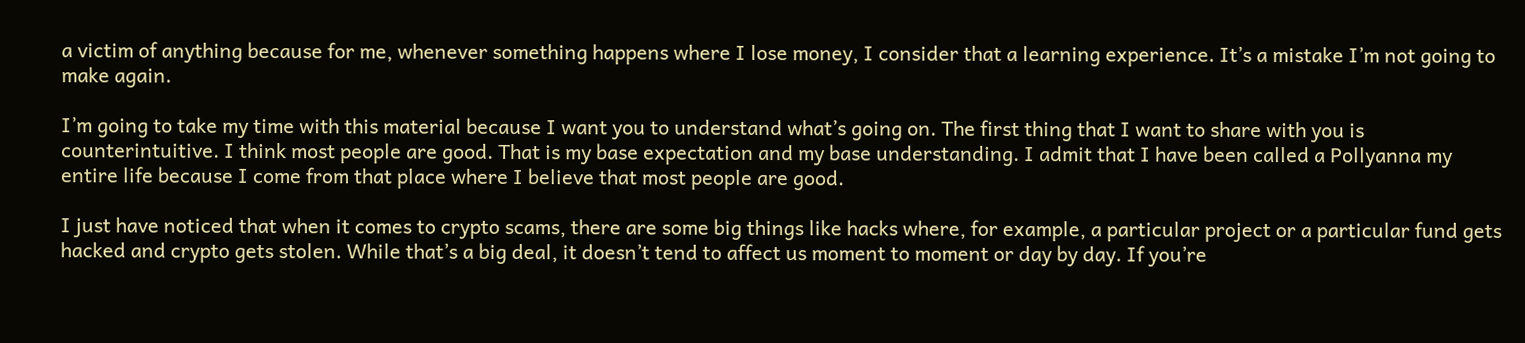a victim of anything because for me, whenever something happens where I lose money, I consider that a learning experience. It’s a mistake I’m not going to make again.

I’m going to take my time with this material because I want you to understand what’s going on. The first thing that I want to share with you is counterintuitive. I think most people are good. That is my base expectation and my base understanding. I admit that I have been called a Pollyanna my entire life because I come from that place where I believe that most people are good.

I just have noticed that when it comes to crypto scams, there are some big things like hacks where, for example, a particular project or a particular fund gets hacked and crypto gets stolen. While that’s a big deal, it doesn’t tend to affect us moment to moment or day by day. If you’re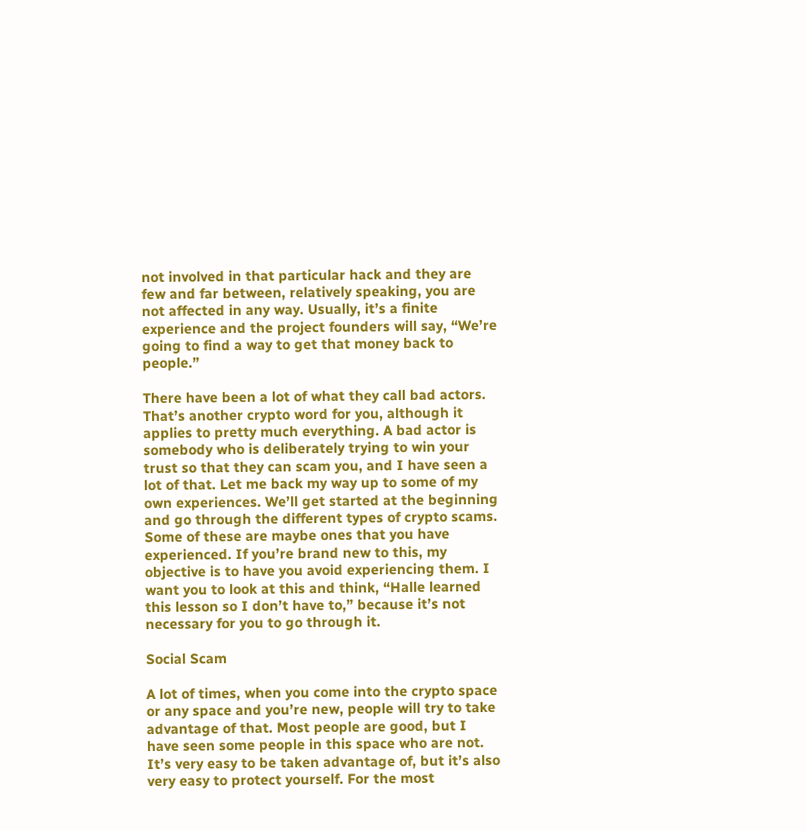not involved in that particular hack and they are few and far between, relatively speaking, you are not affected in any way. Usually, it’s a finite experience and the project founders will say, “We’re going to find a way to get that money back to people.”

There have been a lot of what they call bad actors. That’s another crypto word for you, although it applies to pretty much everything. A bad actor is somebody who is deliberately trying to win your trust so that they can scam you, and I have seen a lot of that. Let me back my way up to some of my own experiences. We’ll get started at the beginning and go through the different types of crypto scams. Some of these are maybe ones that you have experienced. If you’re brand new to this, my objective is to have you avoid experiencing them. I want you to look at this and think, “Halle learned this lesson so I don’t have to,” because it’s not necessary for you to go through it.

Social Scam

A lot of times, when you come into the crypto space or any space and you’re new, people will try to take advantage of that. Most people are good, but I have seen some people in this space who are not. It’s very easy to be taken advantage of, but it’s also very easy to protect yourself. For the most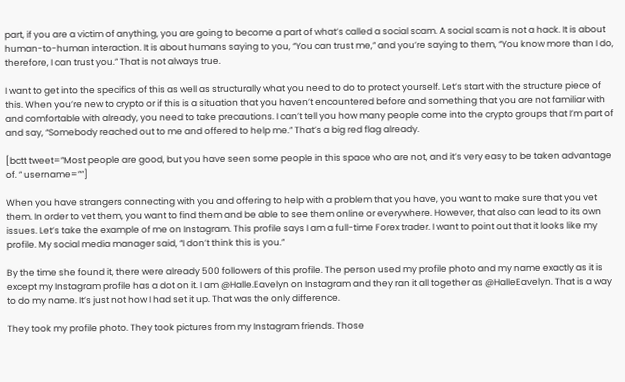part, if you are a victim of anything, you are going to become a part of what’s called a social scam. A social scam is not a hack. It is about human-to-human interaction. It is about humans saying to you, “You can trust me,” and you’re saying to them, “You know more than I do, therefore, I can trust you.” That is not always true.

I want to get into the specifics of this as well as structurally what you need to do to protect yourself. Let’s start with the structure piece of this. When you’re new to crypto or if this is a situation that you haven’t encountered before and something that you are not familiar with and comfortable with already, you need to take precautions. I can’t tell you how many people come into the crypto groups that I’m part of and say, “Somebody reached out to me and offered to help me.” That’s a big red flag already.

[bctt tweet=”Most people are good, but you have seen some people in this space who are not, and it’s very easy to be taken advantage of. ” username=””]

When you have strangers connecting with you and offering to help with a problem that you have, you want to make sure that you vet them. In order to vet them, you want to find them and be able to see them online or everywhere. However, that also can lead to its own issues. Let’s take the example of me on Instagram. This profile says I am a full-time Forex trader. I want to point out that it looks like my profile. My social media manager said, “I don’t think this is you.”

By the time she found it, there were already 500 followers of this profile. The person used my profile photo and my name exactly as it is except my Instagram profile has a dot on it. I am @Halle.Eavelyn on Instagram and they ran it all together as @HalleEavelyn. That is a way to do my name. It’s just not how I had set it up. That was the only difference.

They took my profile photo. They took pictures from my Instagram friends. Those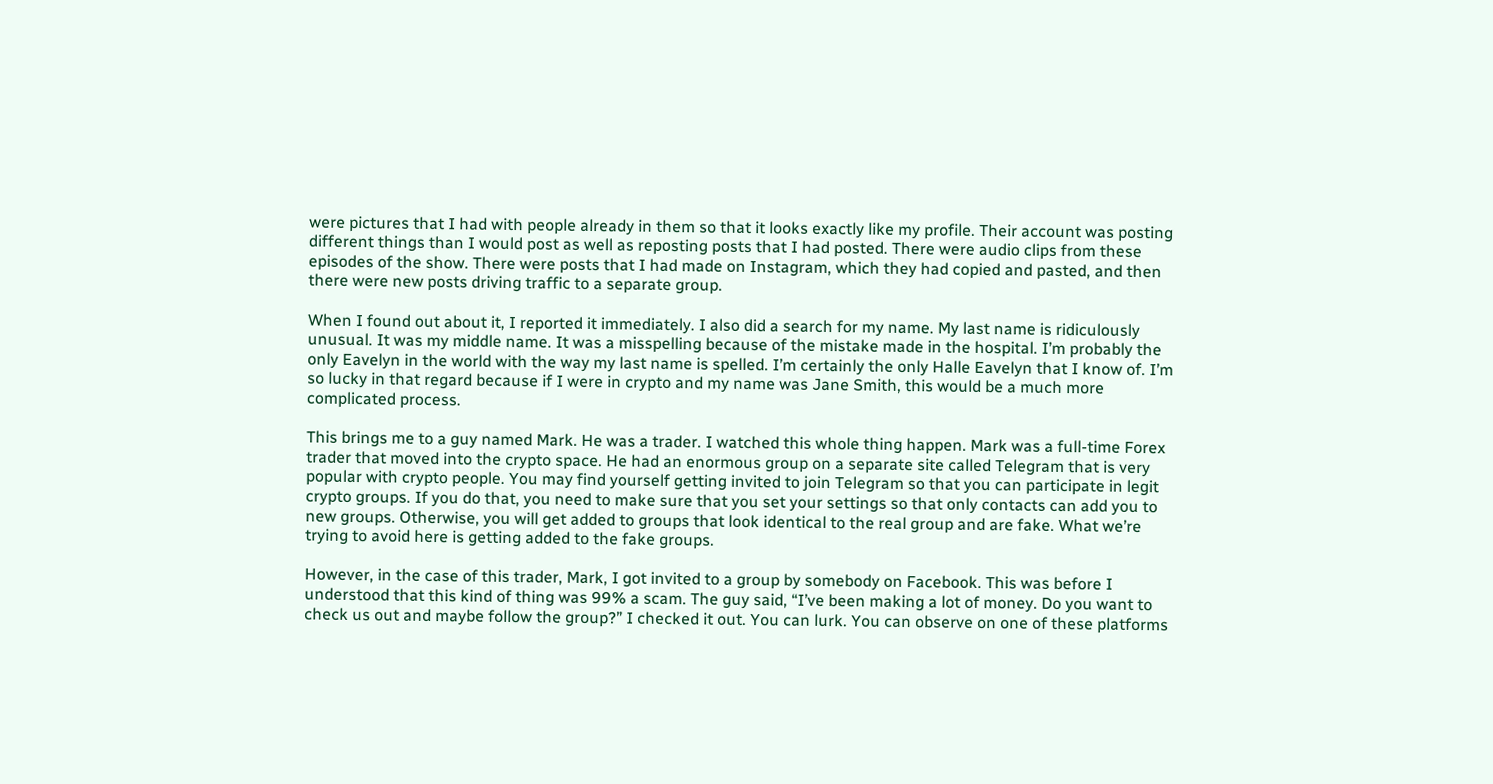were pictures that I had with people already in them so that it looks exactly like my profile. Their account was posting different things than I would post as well as reposting posts that I had posted. There were audio clips from these episodes of the show. There were posts that I had made on Instagram, which they had copied and pasted, and then there were new posts driving traffic to a separate group.

When I found out about it, I reported it immediately. I also did a search for my name. My last name is ridiculously unusual. It was my middle name. It was a misspelling because of the mistake made in the hospital. I’m probably the only Eavelyn in the world with the way my last name is spelled. I’m certainly the only Halle Eavelyn that I know of. I’m so lucky in that regard because if I were in crypto and my name was Jane Smith, this would be a much more complicated process.

This brings me to a guy named Mark. He was a trader. I watched this whole thing happen. Mark was a full-time Forex trader that moved into the crypto space. He had an enormous group on a separate site called Telegram that is very popular with crypto people. You may find yourself getting invited to join Telegram so that you can participate in legit crypto groups. If you do that, you need to make sure that you set your settings so that only contacts can add you to new groups. Otherwise, you will get added to groups that look identical to the real group and are fake. What we’re trying to avoid here is getting added to the fake groups.

However, in the case of this trader, Mark, I got invited to a group by somebody on Facebook. This was before I understood that this kind of thing was 99% a scam. The guy said, “I’ve been making a lot of money. Do you want to check us out and maybe follow the group?” I checked it out. You can lurk. You can observe on one of these platforms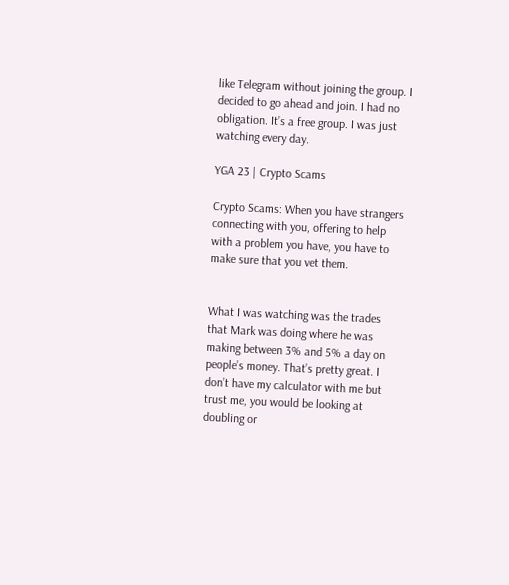like Telegram without joining the group. I decided to go ahead and join. I had no obligation. It’s a free group. I was just watching every day.

YGA 23 | Crypto Scams

Crypto Scams: When you have strangers connecting with you, offering to help with a problem you have, you have to make sure that you vet them.


What I was watching was the trades that Mark was doing where he was making between 3% and 5% a day on people’s money. That’s pretty great. I don’t have my calculator with me but trust me, you would be looking at doubling or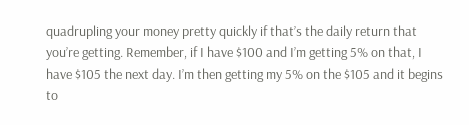quadrupling your money pretty quickly if that’s the daily return that you’re getting. Remember, if I have $100 and I’m getting 5% on that, I have $105 the next day. I’m then getting my 5% on the $105 and it begins to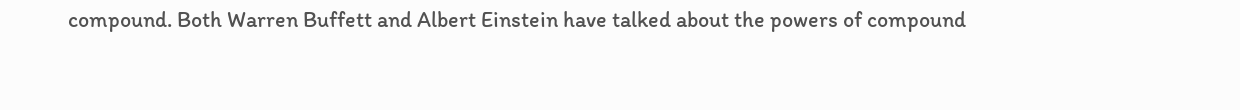compound. Both Warren Buffett and Albert Einstein have talked about the powers of compound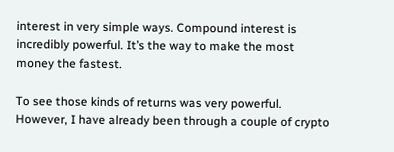interest in very simple ways. Compound interest is incredibly powerful. It’s the way to make the most money the fastest.

To see those kinds of returns was very powerful. However, I have already been through a couple of crypto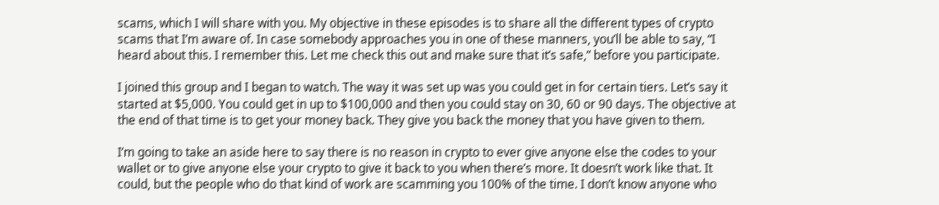scams, which I will share with you. My objective in these episodes is to share all the different types of crypto scams that I’m aware of. In case somebody approaches you in one of these manners, you’ll be able to say, “I heard about this. I remember this. Let me check this out and make sure that it’s safe,” before you participate.

I joined this group and I began to watch. The way it was set up was you could get in for certain tiers. Let’s say it started at $5,000. You could get in up to $100,000 and then you could stay on 30, 60 or 90 days. The objective at the end of that time is to get your money back. They give you back the money that you have given to them.

I’m going to take an aside here to say there is no reason in crypto to ever give anyone else the codes to your wallet or to give anyone else your crypto to give it back to you when there’s more. It doesn’t work like that. It could, but the people who do that kind of work are scamming you 100% of the time. I don’t know anyone who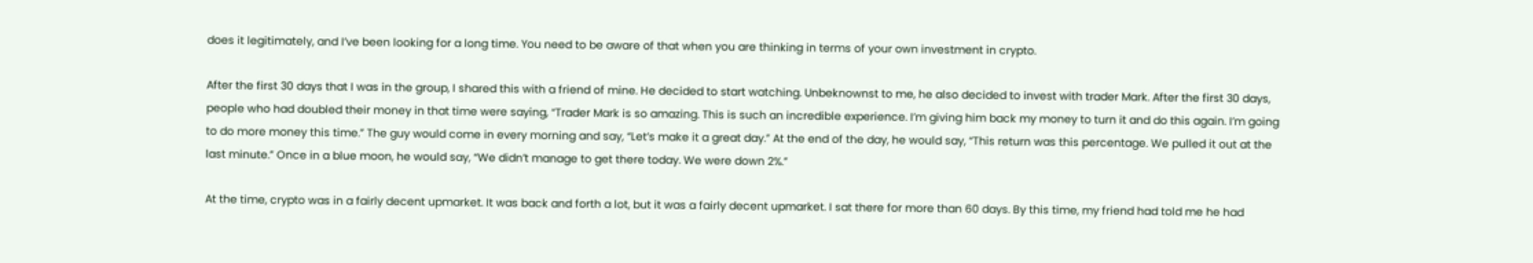does it legitimately, and I’ve been looking for a long time. You need to be aware of that when you are thinking in terms of your own investment in crypto.

After the first 30 days that I was in the group, I shared this with a friend of mine. He decided to start watching. Unbeknownst to me, he also decided to invest with trader Mark. After the first 30 days, people who had doubled their money in that time were saying, “Trader Mark is so amazing. This is such an incredible experience. I’m giving him back my money to turn it and do this again. I’m going to do more money this time.” The guy would come in every morning and say, “Let’s make it a great day.” At the end of the day, he would say, “This return was this percentage. We pulled it out at the last minute.” Once in a blue moon, he would say, “We didn’t manage to get there today. We were down 2%.”

At the time, crypto was in a fairly decent upmarket. It was back and forth a lot, but it was a fairly decent upmarket. I sat there for more than 60 days. By this time, my friend had told me he had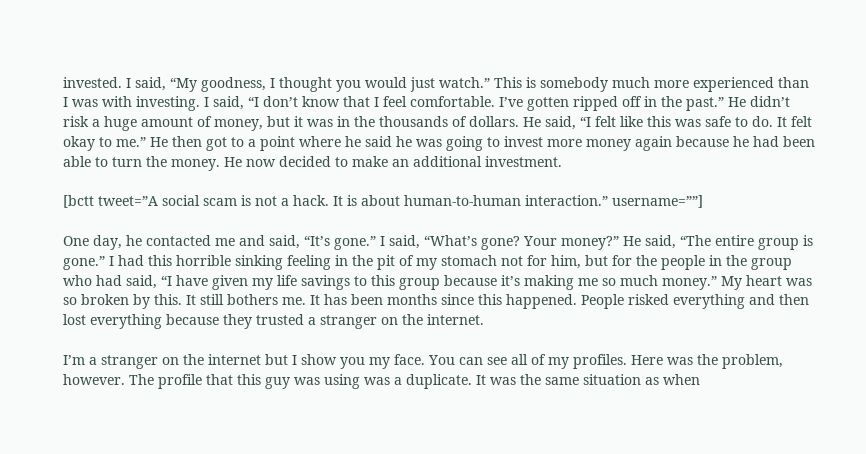invested. I said, “My goodness, I thought you would just watch.” This is somebody much more experienced than I was with investing. I said, “I don’t know that I feel comfortable. I’ve gotten ripped off in the past.” He didn’t risk a huge amount of money, but it was in the thousands of dollars. He said, “I felt like this was safe to do. It felt okay to me.” He then got to a point where he said he was going to invest more money again because he had been able to turn the money. He now decided to make an additional investment.

[bctt tweet=”A social scam is not a hack. It is about human-to-human interaction.” username=””]

One day, he contacted me and said, “It’s gone.” I said, “What’s gone? Your money?” He said, “The entire group is gone.” I had this horrible sinking feeling in the pit of my stomach not for him, but for the people in the group who had said, “I have given my life savings to this group because it’s making me so much money.” My heart was so broken by this. It still bothers me. It has been months since this happened. People risked everything and then lost everything because they trusted a stranger on the internet.

I’m a stranger on the internet but I show you my face. You can see all of my profiles. Here was the problem, however. The profile that this guy was using was a duplicate. It was the same situation as when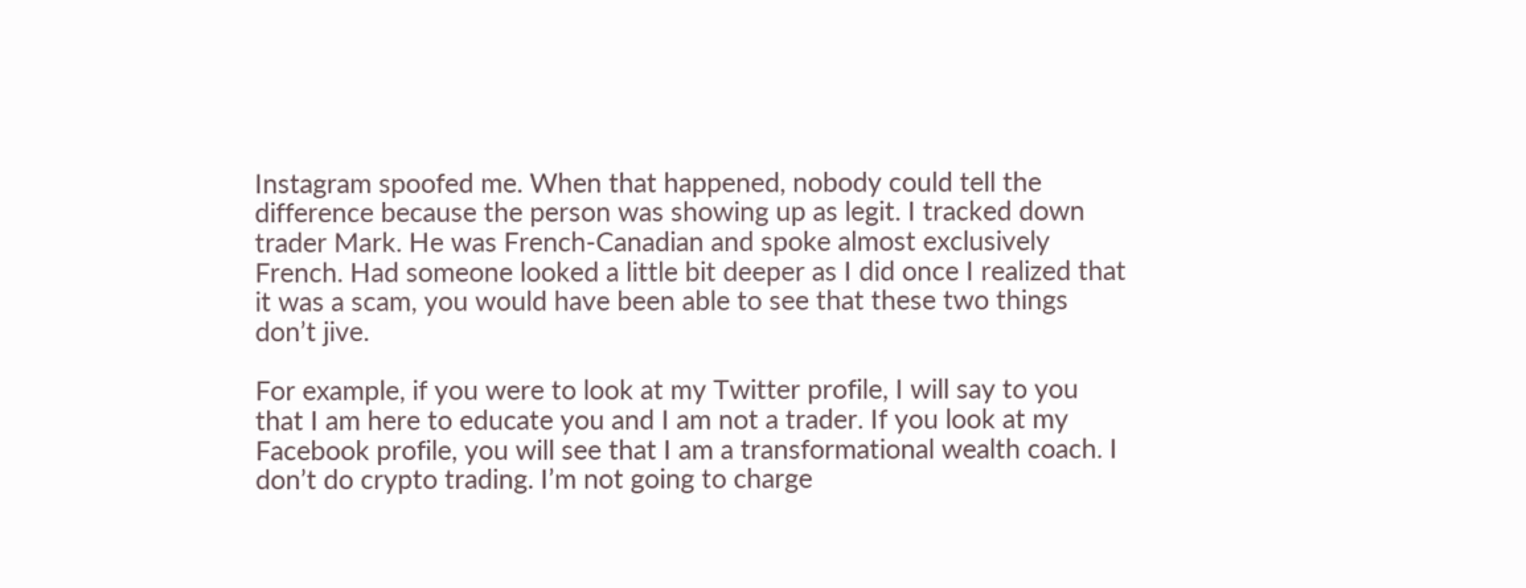Instagram spoofed me. When that happened, nobody could tell the difference because the person was showing up as legit. I tracked down trader Mark. He was French-Canadian and spoke almost exclusively French. Had someone looked a little bit deeper as I did once I realized that it was a scam, you would have been able to see that these two things don’t jive.

For example, if you were to look at my Twitter profile, I will say to you that I am here to educate you and I am not a trader. If you look at my Facebook profile, you will see that I am a transformational wealth coach. I don’t do crypto trading. I’m not going to charge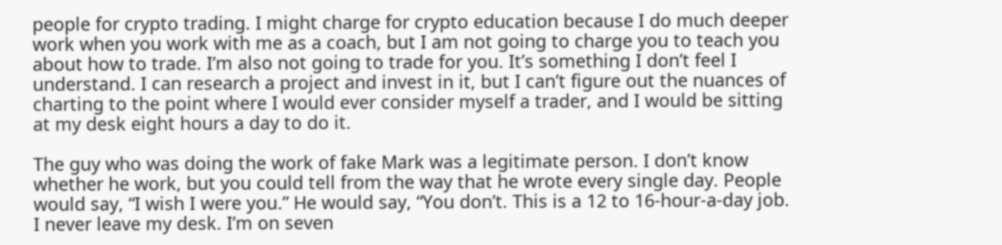people for crypto trading. I might charge for crypto education because I do much deeper work when you work with me as a coach, but I am not going to charge you to teach you about how to trade. I’m also not going to trade for you. It’s something I don’t feel I understand. I can research a project and invest in it, but I can’t figure out the nuances of charting to the point where I would ever consider myself a trader, and I would be sitting at my desk eight hours a day to do it.

The guy who was doing the work of fake Mark was a legitimate person. I don’t know whether he work, but you could tell from the way that he wrote every single day. People would say, “I wish I were you.” He would say, “You don’t. This is a 12 to 16-hour-a-day job. I never leave my desk. I’m on seven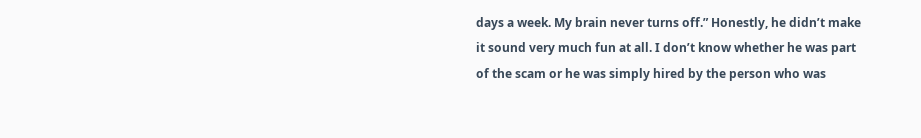days a week. My brain never turns off.” Honestly, he didn’t make it sound very much fun at all. I don’t know whether he was part of the scam or he was simply hired by the person who was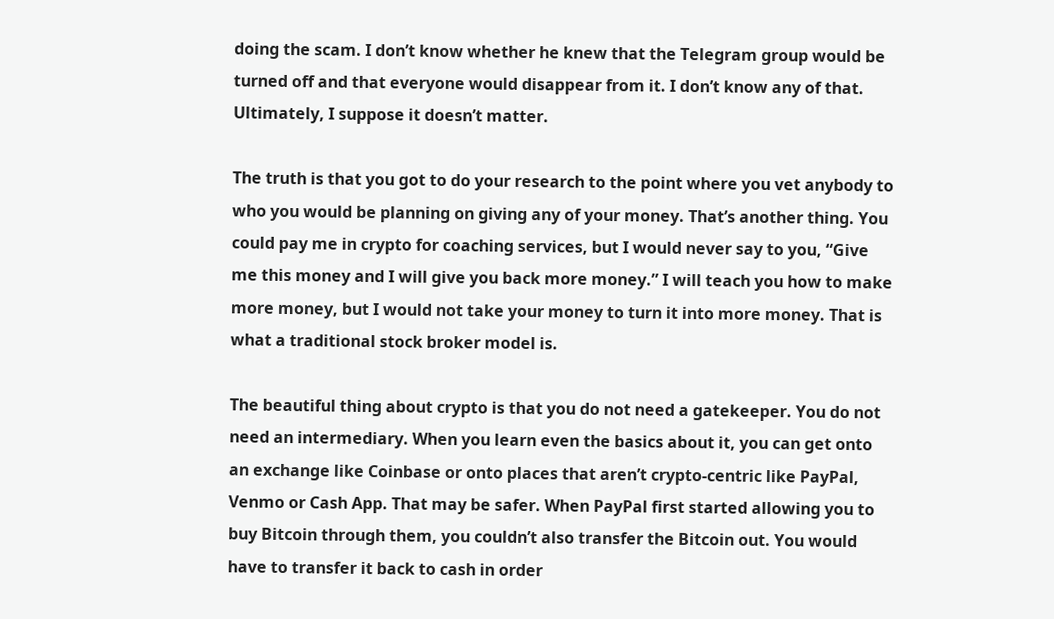doing the scam. I don’t know whether he knew that the Telegram group would be turned off and that everyone would disappear from it. I don’t know any of that. Ultimately, I suppose it doesn’t matter.

The truth is that you got to do your research to the point where you vet anybody to who you would be planning on giving any of your money. That’s another thing. You could pay me in crypto for coaching services, but I would never say to you, “Give me this money and I will give you back more money.” I will teach you how to make more money, but I would not take your money to turn it into more money. That is what a traditional stock broker model is.

The beautiful thing about crypto is that you do not need a gatekeeper. You do not need an intermediary. When you learn even the basics about it, you can get onto an exchange like Coinbase or onto places that aren’t crypto-centric like PayPal, Venmo or Cash App. That may be safer. When PayPal first started allowing you to buy Bitcoin through them, you couldn’t also transfer the Bitcoin out. You would have to transfer it back to cash in order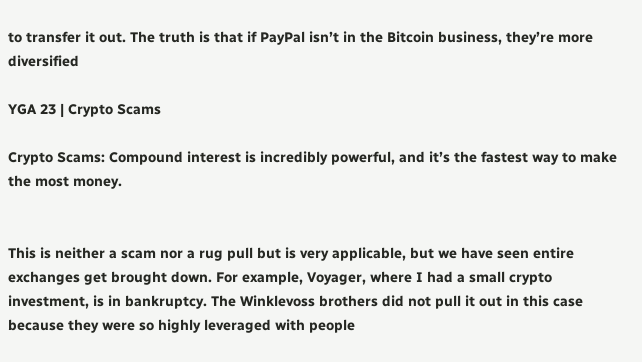to transfer it out. The truth is that if PayPal isn’t in the Bitcoin business, they’re more diversified

YGA 23 | Crypto Scams

Crypto Scams: Compound interest is incredibly powerful, and it’s the fastest way to make the most money.


This is neither a scam nor a rug pull but is very applicable, but we have seen entire exchanges get brought down. For example, Voyager, where I had a small crypto investment, is in bankruptcy. The Winklevoss brothers did not pull it out in this case because they were so highly leveraged with people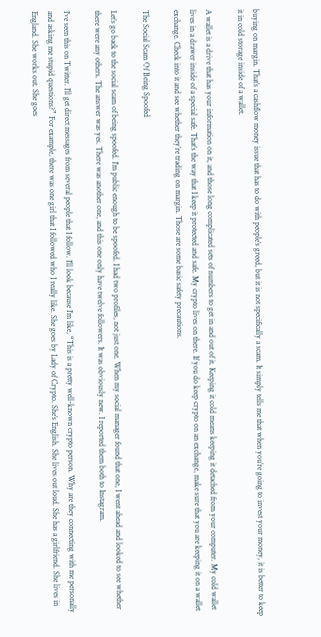buying on margin. That’s a cashflow money issue that has to do with people’s greed, but it is not specifically a scam. It simply tells me that when you’re going to invest your money, it is better to keep it in cold storage inside of a wallet.

A wallet is a drive that has your information on it, and those long complicated sets of numbers to get in and out of it. Keeping it cold means keeping it detached from your computer. My cold wallet lives in a drawer inside of a special safe. That’s the way that I keep it protected and safe. My crypto lives on there. If you do keep crypto on an exchange, make sure that you are keeping it on a wallet exchange. Check into it and see whether they’re trading on margin. Those are some basic safety precautions.

The Social Scam Of Being Spoofed

Let’s go back to the social scam of being spoofed. I’m public enough to be spoofed. I had two profiles, not just one. When my social manager found that one, I went ahead and looked to see whether there were any others. The answer was yes. There was another one, and this one only have twelve followers. It was obviously new. I reported them both to Instagram.

I’ve seen this on Twitter. I’ll get direct messages from several people that I follow. I’ll look because I’m like, “This is a pretty well-known crypto person. Why are they connecting with me personally and asking me stupid questions?” For example, there was one girl that I followed who I really like. She goes by Lady of Crypto. She’s English. She lives out loud. She has a girlfriend. She lives in England. She works out. She goes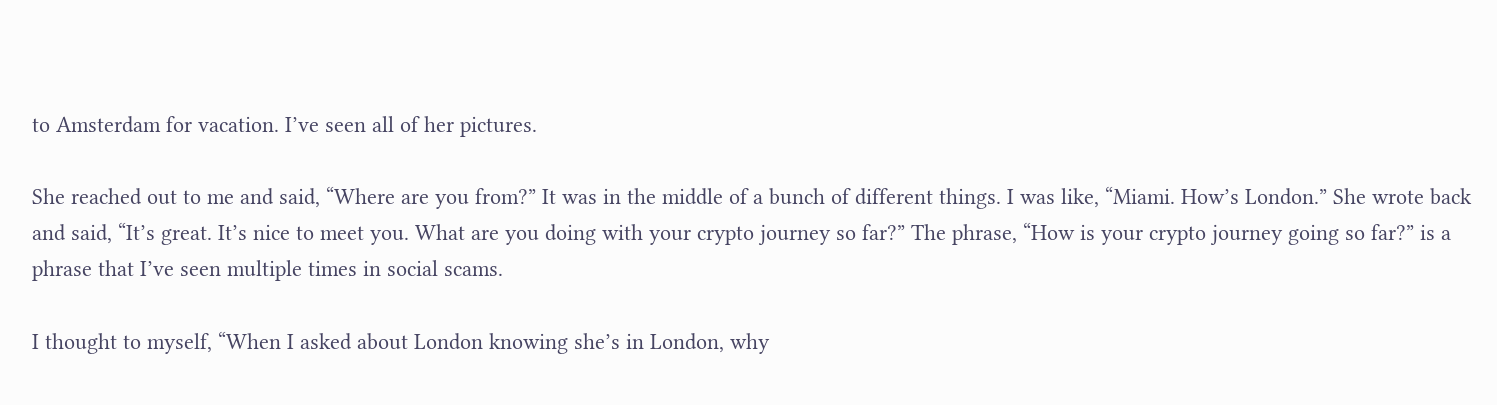to Amsterdam for vacation. I’ve seen all of her pictures.

She reached out to me and said, “Where are you from?” It was in the middle of a bunch of different things. I was like, “Miami. How’s London.” She wrote back and said, “It’s great. It’s nice to meet you. What are you doing with your crypto journey so far?” The phrase, “How is your crypto journey going so far?” is a phrase that I’ve seen multiple times in social scams.

I thought to myself, “When I asked about London knowing she’s in London, why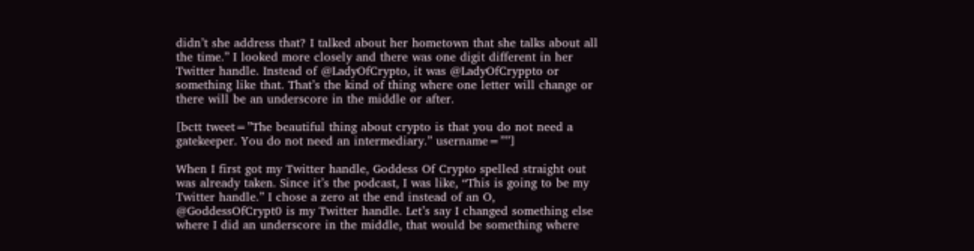didn’t she address that? I talked about her hometown that she talks about all the time.” I looked more closely and there was one digit different in her Twitter handle. Instead of @LadyOfCrypto, it was @LadyOfCryppto or something like that. That’s the kind of thing where one letter will change or there will be an underscore in the middle or after.

[bctt tweet=”The beautiful thing about crypto is that you do not need a gatekeeper. You do not need an intermediary.” username=””]

When I first got my Twitter handle, Goddess Of Crypto spelled straight out was already taken. Since it’s the podcast, I was like, “This is going to be my Twitter handle.” I chose a zero at the end instead of an O, @GoddessOfCrypt0 is my Twitter handle. Let’s say I changed something else where I did an underscore in the middle, that would be something where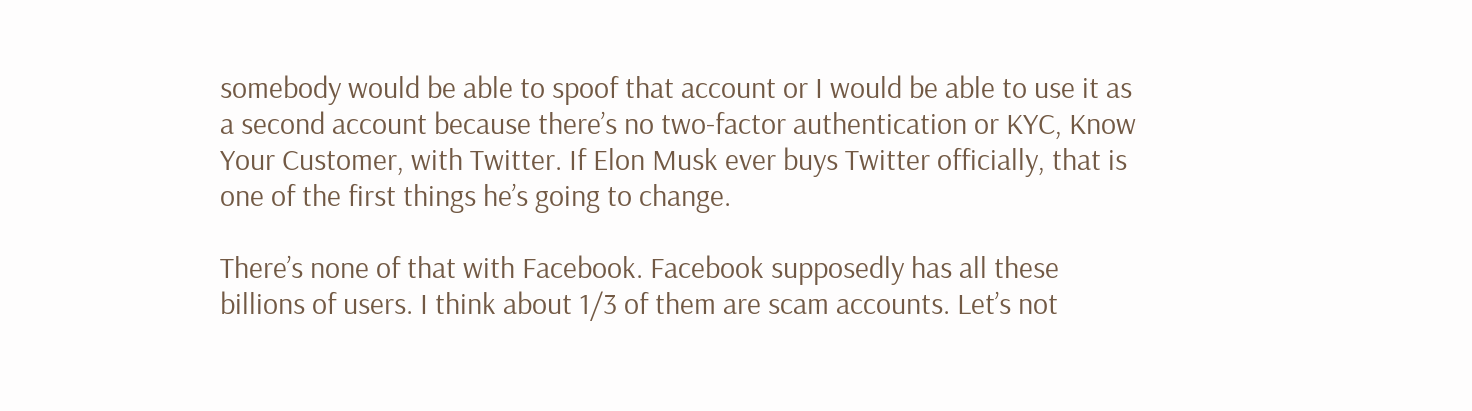somebody would be able to spoof that account or I would be able to use it as a second account because there’s no two-factor authentication or KYC, Know Your Customer, with Twitter. If Elon Musk ever buys Twitter officially, that is one of the first things he’s going to change.

There’s none of that with Facebook. Facebook supposedly has all these billions of users. I think about 1/3 of them are scam accounts. Let’s not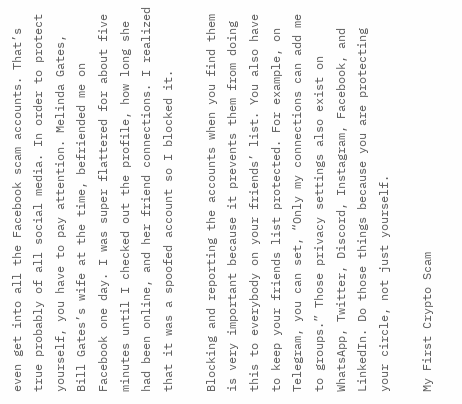even get into all the Facebook scam accounts. That’s true probably of all social media. In order to protect yourself, you have to pay attention. Melinda Gates, Bill Gates’s wife at the time, befriended me on Facebook one day. I was super flattered for about five minutes until I checked out the profile, how long she had been online, and her friend connections. I realized that it was a spoofed account so I blocked it.

Blocking and reporting the accounts when you find them is very important because it prevents them from doing this to everybody on your friends’ list. You also have to keep your friends list protected. For example, on Telegram, you can set, “Only my connections can add me to groups.” Those privacy settings also exist on WhatsApp, Twitter, Discord, Instagram, Facebook, and LinkedIn. Do those things because you are protecting your circle, not just yourself.

My First Crypto Scam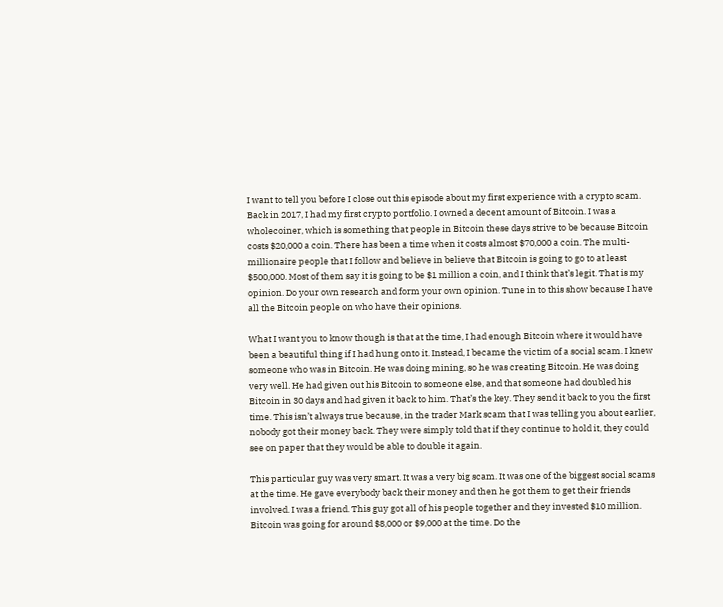I want to tell you before I close out this episode about my first experience with a crypto scam. Back in 2017, I had my first crypto portfolio. I owned a decent amount of Bitcoin. I was a wholecoiner, which is something that people in Bitcoin these days strive to be because Bitcoin costs $20,000 a coin. There has been a time when it costs almost $70,000 a coin. The multi-millionaire people that I follow and believe in believe that Bitcoin is going to go to at least $500,000. Most of them say it is going to be $1 million a coin, and I think that’s legit. That is my opinion. Do your own research and form your own opinion. Tune in to this show because I have all the Bitcoin people on who have their opinions.

What I want you to know though is that at the time, I had enough Bitcoin where it would have been a beautiful thing if I had hung onto it. Instead, I became the victim of a social scam. I knew someone who was in Bitcoin. He was doing mining, so he was creating Bitcoin. He was doing very well. He had given out his Bitcoin to someone else, and that someone had doubled his Bitcoin in 30 days and had given it back to him. That’s the key. They send it back to you the first time. This isn’t always true because, in the trader Mark scam that I was telling you about earlier, nobody got their money back. They were simply told that if they continue to hold it, they could see on paper that they would be able to double it again.

This particular guy was very smart. It was a very big scam. It was one of the biggest social scams at the time. He gave everybody back their money and then he got them to get their friends involved. I was a friend. This guy got all of his people together and they invested $10 million. Bitcoin was going for around $8,000 or $9,000 at the time. Do the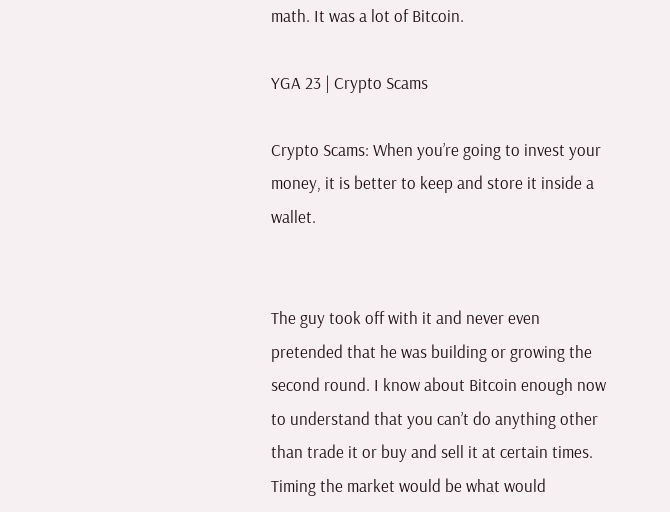math. It was a lot of Bitcoin.

YGA 23 | Crypto Scams

Crypto Scams: When you’re going to invest your money, it is better to keep and store it inside a wallet.


The guy took off with it and never even pretended that he was building or growing the second round. I know about Bitcoin enough now to understand that you can’t do anything other than trade it or buy and sell it at certain times. Timing the market would be what would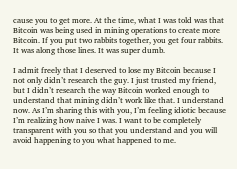cause you to get more. At the time, what I was told was that Bitcoin was being used in mining operations to create more Bitcoin. If you put two rabbits together, you get four rabbits. It was along those lines. It was super dumb.

I admit freely that I deserved to lose my Bitcoin because I not only didn’t research the guy. I just trusted my friend, but I didn’t research the way Bitcoin worked enough to understand that mining didn’t work like that. I understand now. As I’m sharing this with you, I’m feeling idiotic because I’m realizing how naive I was. I want to be completely transparent with you so that you understand and you will avoid happening to you what happened to me.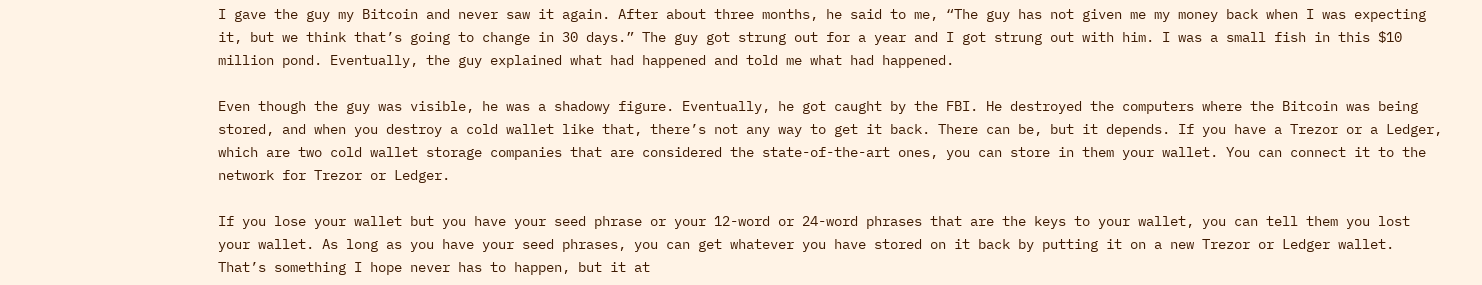I gave the guy my Bitcoin and never saw it again. After about three months, he said to me, “The guy has not given me my money back when I was expecting it, but we think that’s going to change in 30 days.” The guy got strung out for a year and I got strung out with him. I was a small fish in this $10 million pond. Eventually, the guy explained what had happened and told me what had happened.

Even though the guy was visible, he was a shadowy figure. Eventually, he got caught by the FBI. He destroyed the computers where the Bitcoin was being stored, and when you destroy a cold wallet like that, there’s not any way to get it back. There can be, but it depends. If you have a Trezor or a Ledger, which are two cold wallet storage companies that are considered the state-of-the-art ones, you can store in them your wallet. You can connect it to the network for Trezor or Ledger.

If you lose your wallet but you have your seed phrase or your 12-word or 24-word phrases that are the keys to your wallet, you can tell them you lost your wallet. As long as you have your seed phrases, you can get whatever you have stored on it back by putting it on a new Trezor or Ledger wallet. That’s something I hope never has to happen, but it at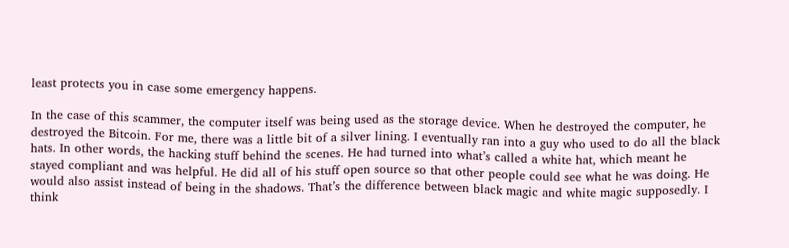least protects you in case some emergency happens.

In the case of this scammer, the computer itself was being used as the storage device. When he destroyed the computer, he destroyed the Bitcoin. For me, there was a little bit of a silver lining. I eventually ran into a guy who used to do all the black hats. In other words, the hacking stuff behind the scenes. He had turned into what’s called a white hat, which meant he stayed compliant and was helpful. He did all of his stuff open source so that other people could see what he was doing. He would also assist instead of being in the shadows. That’s the difference between black magic and white magic supposedly. I think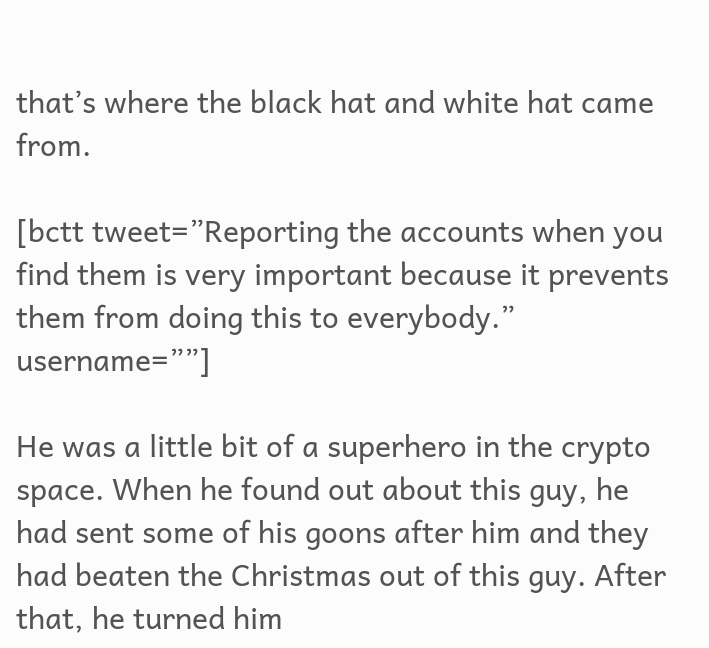that’s where the black hat and white hat came from.

[bctt tweet=”Reporting the accounts when you find them is very important because it prevents them from doing this to everybody.” username=””]

He was a little bit of a superhero in the crypto space. When he found out about this guy, he had sent some of his goons after him and they had beaten the Christmas out of this guy. After that, he turned him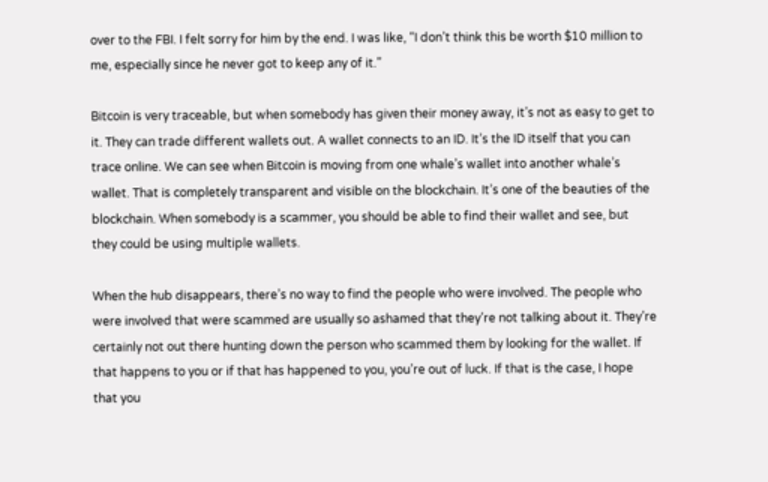over to the FBI. I felt sorry for him by the end. I was like, “I don’t think this be worth $10 million to me, especially since he never got to keep any of it.”

Bitcoin is very traceable, but when somebody has given their money away, it’s not as easy to get to it. They can trade different wallets out. A wallet connects to an ID. It’s the ID itself that you can trace online. We can see when Bitcoin is moving from one whale’s wallet into another whale’s wallet. That is completely transparent and visible on the blockchain. It’s one of the beauties of the blockchain. When somebody is a scammer, you should be able to find their wallet and see, but they could be using multiple wallets.

When the hub disappears, there’s no way to find the people who were involved. The people who were involved that were scammed are usually so ashamed that they’re not talking about it. They’re certainly not out there hunting down the person who scammed them by looking for the wallet. If that happens to you or if that has happened to you, you’re out of luck. If that is the case, I hope that you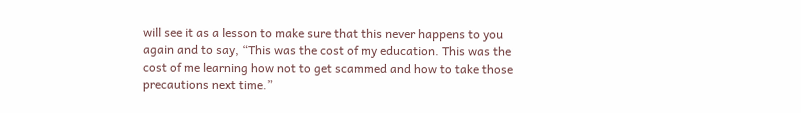will see it as a lesson to make sure that this never happens to you again and to say, “This was the cost of my education. This was the cost of me learning how not to get scammed and how to take those precautions next time.”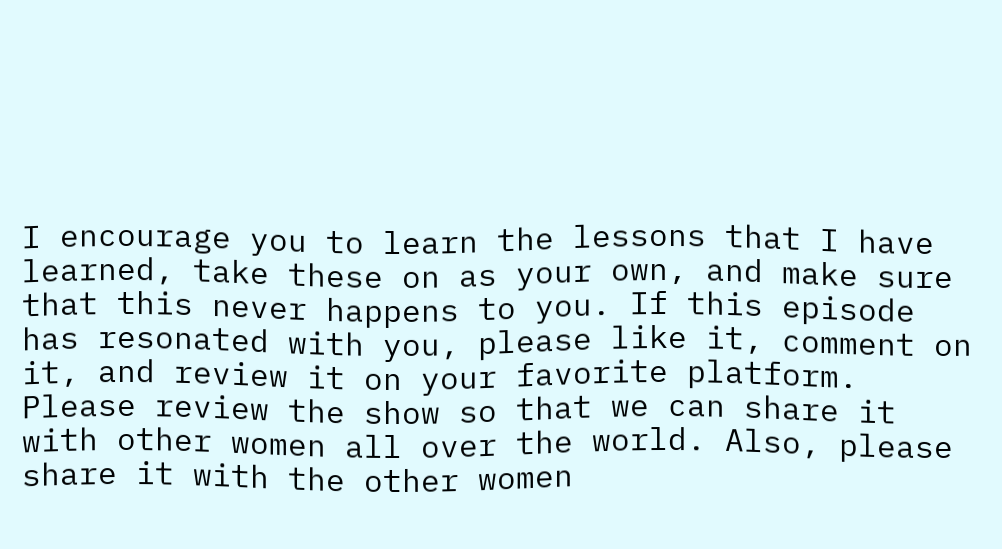I encourage you to learn the lessons that I have learned, take these on as your own, and make sure that this never happens to you. If this episode has resonated with you, please like it, comment on it, and review it on your favorite platform. Please review the show so that we can share it with other women all over the world. Also, please share it with the other women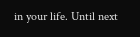in your life. Until next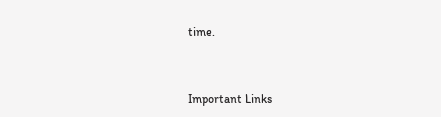time.


Important Links